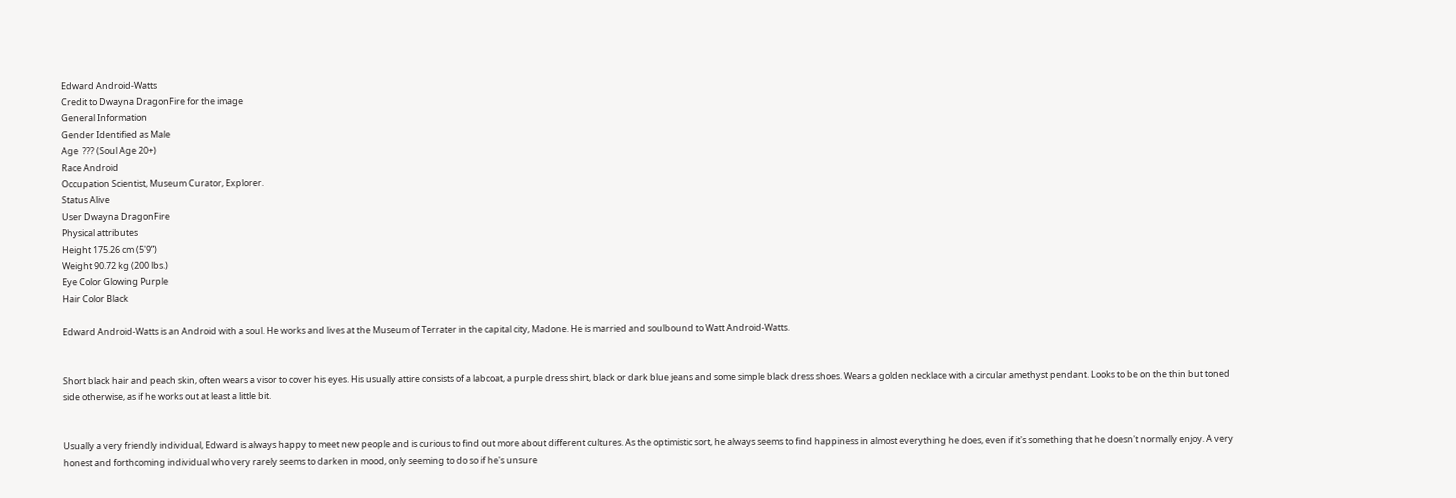Edward Android-Watts
Credit to Dwayna DragonFire for the image
General Information
Gender Identified as Male
Age  ??? (Soul Age 20+)
Race Android
Occupation Scientist, Museum Curator, Explorer.
Status Alive
User Dwayna DragonFire
Physical attributes
Height 175.26 cm (5'9”)
Weight 90.72 kg (200 lbs.)
Eye Color Glowing Purple
Hair Color Black

Edward Android-Watts is an Android with a soul. He works and lives at the Museum of Terrater in the capital city, Madone. He is married and soulbound to Watt Android-Watts.


Short black hair and peach skin, often wears a visor to cover his eyes. His usually attire consists of a labcoat, a purple dress shirt, black or dark blue jeans and some simple black dress shoes. Wears a golden necklace with a circular amethyst pendant. Looks to be on the thin but toned side otherwise, as if he works out at least a little bit.


Usually a very friendly individual, Edward is always happy to meet new people and is curious to find out more about different cultures. As the optimistic sort, he always seems to find happiness in almost everything he does, even if it's something that he doesn't normally enjoy. A very honest and forthcoming individual who very rarely seems to darken in mood, only seeming to do so if he's unsure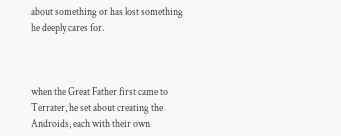about something or has lost something he deeply cares for.



when the Great Father first came to Terrater, he set about creating the Androids, each with their own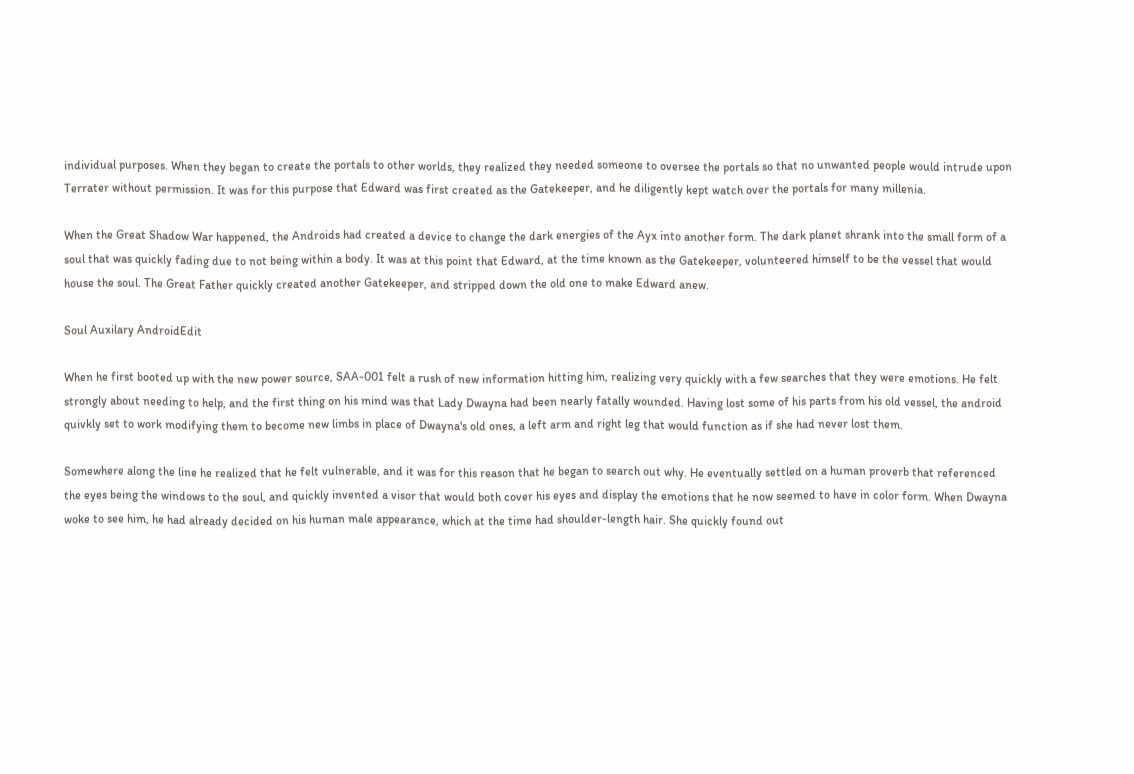individual purposes. When they began to create the portals to other worlds, they realized they needed someone to oversee the portals so that no unwanted people would intrude upon Terrater without permission. It was for this purpose that Edward was first created as the Gatekeeper, and he diligently kept watch over the portals for many millenia.

When the Great Shadow War happened, the Androids had created a device to change the dark energies of the Ayx into another form. The dark planet shrank into the small form of a soul that was quickly fading due to not being within a body. It was at this point that Edward, at the time known as the Gatekeeper, volunteered himself to be the vessel that would house the soul. The Great Father quickly created another Gatekeeper, and stripped down the old one to make Edward anew.

Soul Auxilary AndroidEdit

When he first booted up with the new power source, SAA-001 felt a rush of new information hitting him, realizing very quickly with a few searches that they were emotions. He felt strongly about needing to help, and the first thing on his mind was that Lady Dwayna had been nearly fatally wounded. Having lost some of his parts from his old vessel, the android quivkly set to work modifying them to become new limbs in place of Dwayna's old ones, a left arm and right leg that would function as if she had never lost them.

Somewhere along the line he realized that he felt vulnerable, and it was for this reason that he began to search out why. He eventually settled on a human proverb that referenced the eyes being the windows to the soul, and quickly invented a visor that would both cover his eyes and display the emotions that he now seemed to have in color form. When Dwayna woke to see him, he had already decided on his human male appearance, which at the time had shoulder-length hair. She quickly found out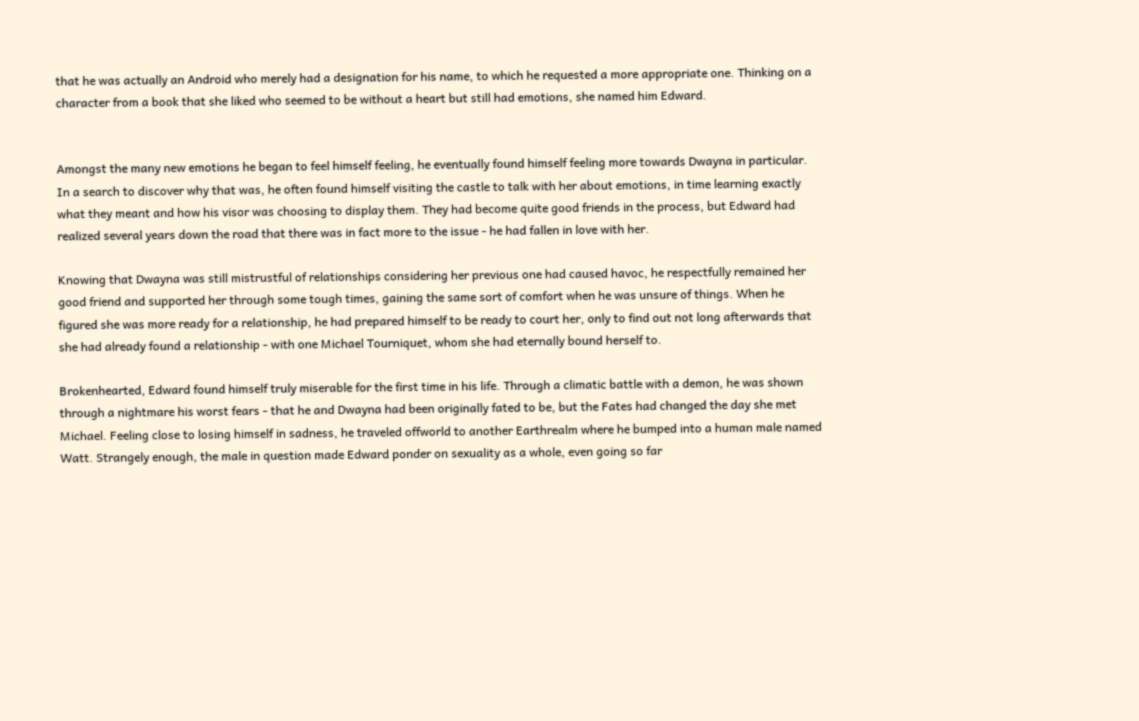that he was actually an Android who merely had a designation for his name, to which he requested a more appropriate one. Thinking on a character from a book that she liked who seemed to be without a heart but still had emotions, she named him Edward.


Amongst the many new emotions he began to feel himself feeling, he eventually found himself feeling more towards Dwayna in particular. In a search to discover why that was, he often found himself visiting the castle to talk with her about emotions, in time learning exactly what they meant and how his visor was choosing to display them. They had become quite good friends in the process, but Edward had realized several years down the road that there was in fact more to the issue - he had fallen in love with her.

Knowing that Dwayna was still mistrustful of relationships considering her previous one had caused havoc, he respectfully remained her good friend and supported her through some tough times, gaining the same sort of comfort when he was unsure of things. When he figured she was more ready for a relationship, he had prepared himself to be ready to court her, only to find out not long afterwards that she had already found a relationship - with one Michael Tourniquet, whom she had eternally bound herself to.

Brokenhearted, Edward found himself truly miserable for the first time in his life. Through a climatic battle with a demon, he was shown through a nightmare his worst fears - that he and Dwayna had been originally fated to be, but the Fates had changed the day she met Michael. Feeling close to losing himself in sadness, he traveled offworld to another Earthrealm where he bumped into a human male named Watt. Strangely enough, the male in question made Edward ponder on sexuality as a whole, even going so far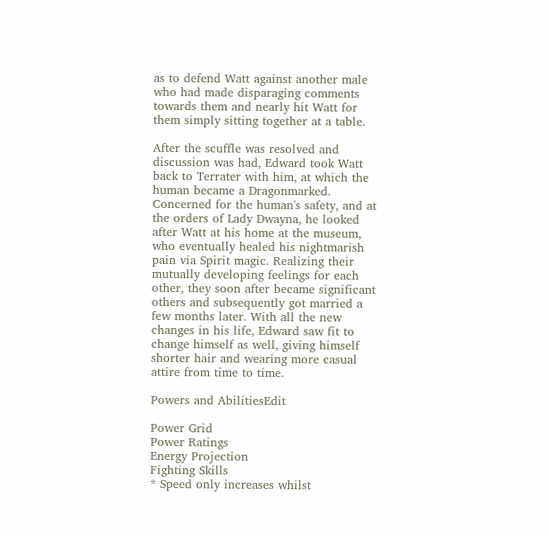as to defend Watt against another male who had made disparaging comments towards them and nearly hit Watt for them simply sitting together at a table.

After the scuffle was resolved and discussion was had, Edward took Watt back to Terrater with him, at which the human became a Dragonmarked. Concerned for the human's safety, and at the orders of Lady Dwayna, he looked after Watt at his home at the museum, who eventually healed his nightmarish pain via Spirit magic. Realizing their mutually developing feelings for each other, they soon after became significant others and subsequently got married a few months later. With all the new changes in his life, Edward saw fit to change himself as well, giving himself shorter hair and wearing more casual attire from time to time.

Powers and AbilitiesEdit

Power Grid
Power Ratings
Energy Projection
Fighting Skills
* Speed only increases whilst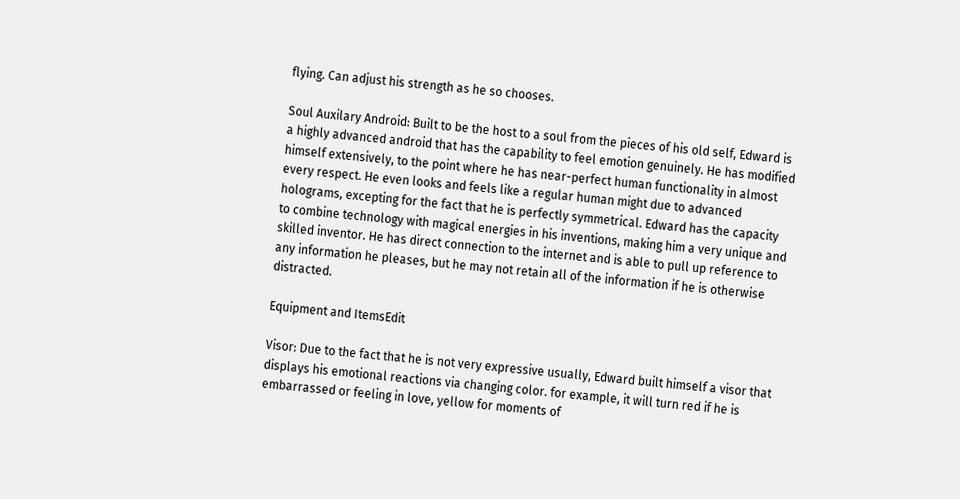flying. Can adjust his strength as he so chooses.

Soul Auxilary Android: Built to be the host to a soul from the pieces of his old self, Edward is a highly advanced android that has the capability to feel emotion genuinely. He has modified himself extensively, to the point where he has near-perfect human functionality in almost every respect. He even looks and feels like a regular human might due to advanced holograms, excepting for the fact that he is perfectly symmetrical. Edward has the capacity to combine technology with magical energies in his inventions, making him a very unique and skilled inventor. He has direct connection to the internet and is able to pull up reference to any information he pleases, but he may not retain all of the information if he is otherwise distracted.

Equipment and ItemsEdit

Visor: Due to the fact that he is not very expressive usually, Edward built himself a visor that displays his emotional reactions via changing color. for example, it will turn red if he is embarrassed or feeling in love, yellow for moments of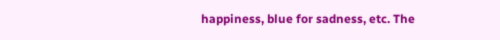happiness, blue for sadness, etc. The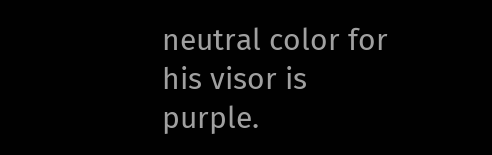neutral color for his visor is purple.